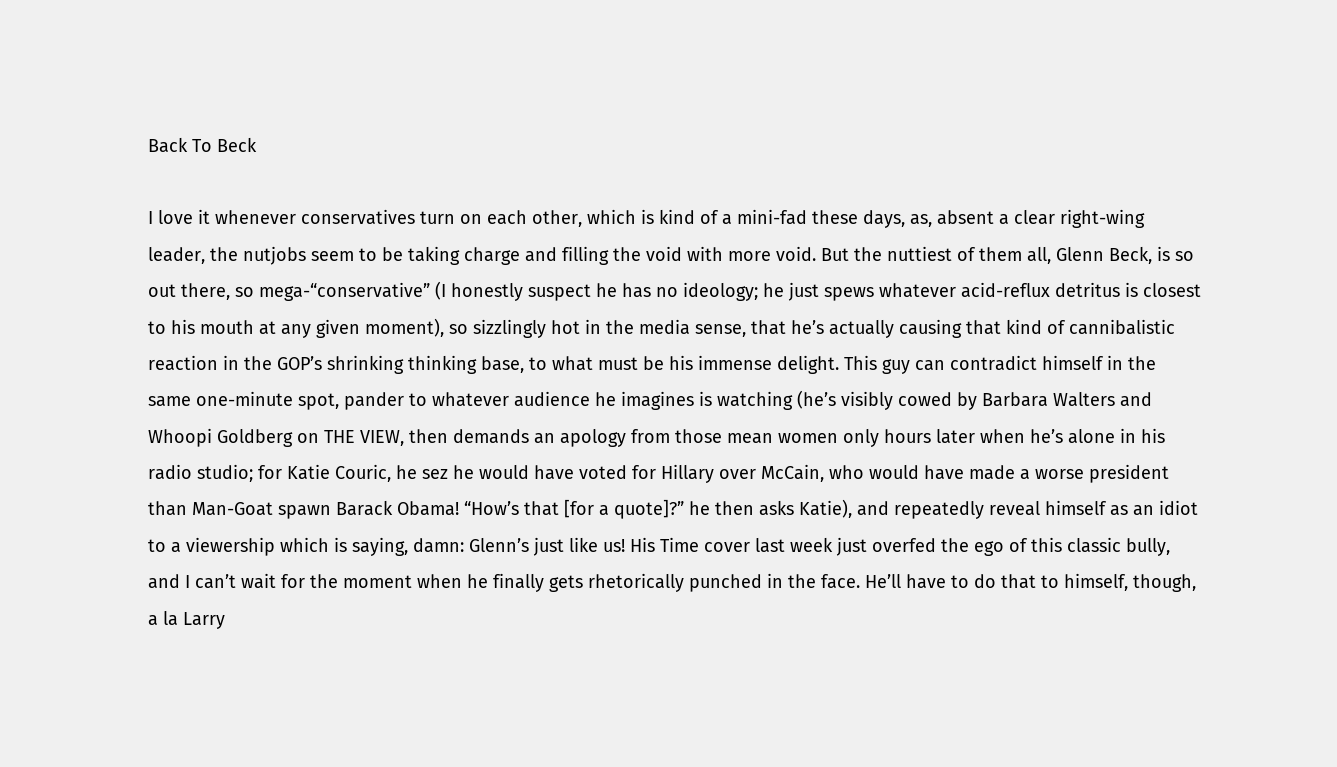Back To Beck

I love it whenever conservatives turn on each other, which is kind of a mini-fad these days, as, absent a clear right-wing leader, the nutjobs seem to be taking charge and filling the void with more void. But the nuttiest of them all, Glenn Beck, is so out there, so mega-“conservative” (I honestly suspect he has no ideology; he just spews whatever acid-reflux detritus is closest to his mouth at any given moment), so sizzlingly hot in the media sense, that he’s actually causing that kind of cannibalistic reaction in the GOP’s shrinking thinking base, to what must be his immense delight. This guy can contradict himself in the same one-minute spot, pander to whatever audience he imagines is watching (he’s visibly cowed by Barbara Walters and Whoopi Goldberg on THE VIEW, then demands an apology from those mean women only hours later when he’s alone in his radio studio; for Katie Couric, he sez he would have voted for Hillary over McCain, who would have made a worse president than Man-Goat spawn Barack Obama! “How’s that [for a quote]?” he then asks Katie), and repeatedly reveal himself as an idiot to a viewership which is saying, damn: Glenn’s just like us! His Time cover last week just overfed the ego of this classic bully, and I can’t wait for the moment when he finally gets rhetorically punched in the face. He’ll have to do that to himself, though, a la Larry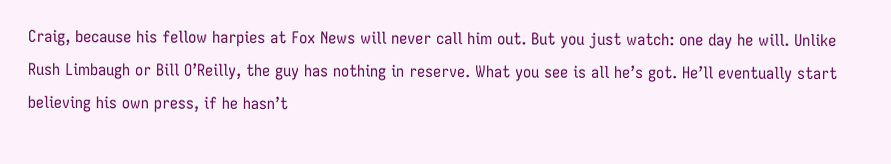Craig, because his fellow harpies at Fox News will never call him out. But you just watch: one day he will. Unlike Rush Limbaugh or Bill O’Reilly, the guy has nothing in reserve. What you see is all he’s got. He’ll eventually start believing his own press, if he hasn’t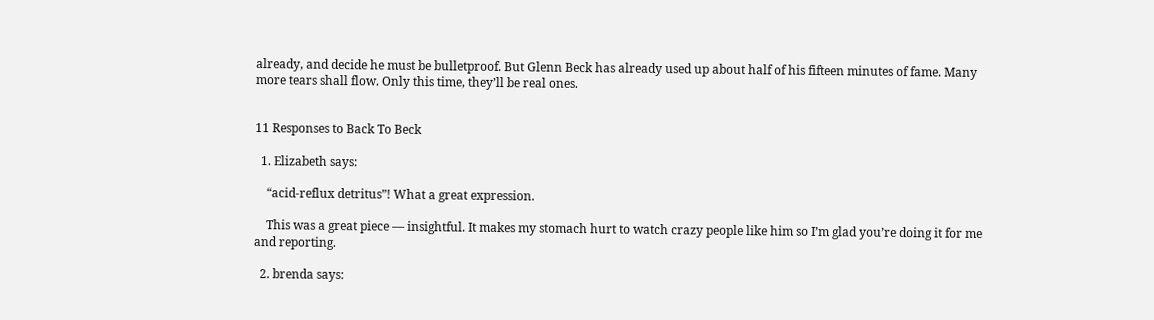already, and decide he must be bulletproof. But Glenn Beck has already used up about half of his fifteen minutes of fame. Many more tears shall flow. Only this time, they’ll be real ones.


11 Responses to Back To Beck

  1. Elizabeth says:

    “acid-reflux detritus”! What a great expression.

    This was a great piece — insightful. It makes my stomach hurt to watch crazy people like him so I’m glad you’re doing it for me and reporting.

  2. brenda says: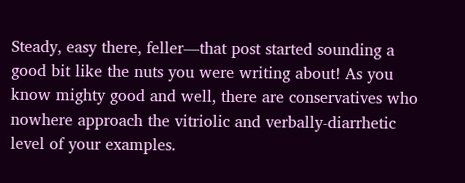Steady, easy there, feller—that post started sounding a good bit like the nuts you were writing about! As you know mighty good and well, there are conservatives who nowhere approach the vitriolic and verbally-diarrhetic level of your examples.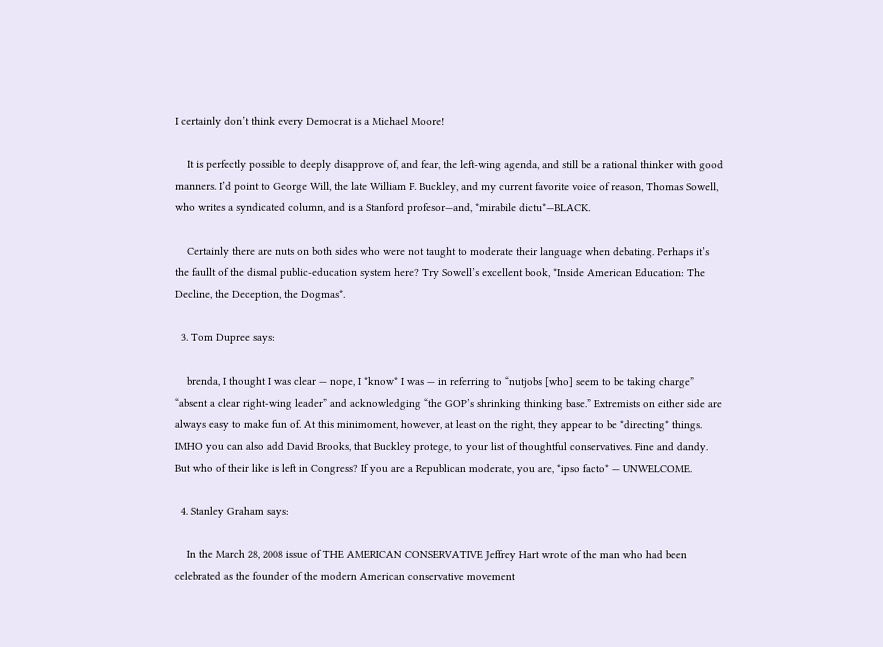I certainly don’t think every Democrat is a Michael Moore!

    It is perfectly possible to deeply disapprove of, and fear, the left-wing agenda, and still be a rational thinker with good manners. I’d point to George Will, the late William F. Buckley, and my current favorite voice of reason, Thomas Sowell, who writes a syndicated column, and is a Stanford profesor—and, *mirabile dictu*—BLACK.

    Certainly there are nuts on both sides who were not taught to moderate their language when debating. Perhaps it’s the faullt of the dismal public-education system here? Try Sowell’s excellent book, *Inside American Education: The Decline, the Deception, the Dogmas*.

  3. Tom Dupree says:

    brenda, I thought I was clear — nope, I *know* I was — in referring to “nutjobs [who] seem to be taking charge” “absent a clear right-wing leader” and acknowledging “the GOP’s shrinking thinking base.” Extremists on either side are always easy to make fun of. At this minimoment, however, at least on the right, they appear to be *directing* things. IMHO you can also add David Brooks, that Buckley protege, to your list of thoughtful conservatives. Fine and dandy. But who of their like is left in Congress? If you are a Republican moderate, you are, *ipso facto* — UNWELCOME.

  4. Stanley Graham says:

    In the March 28, 2008 issue of THE AMERICAN CONSERVATIVE Jeffrey Hart wrote of the man who had been celebrated as the founder of the modern American conservative movement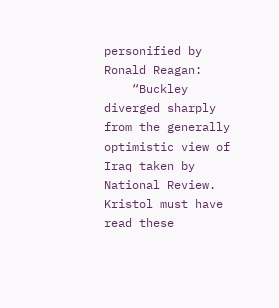personified by Ronald Reagan:
    “Buckley diverged sharply from the generally optimistic view of Iraq taken by National Review. Kristol must have read these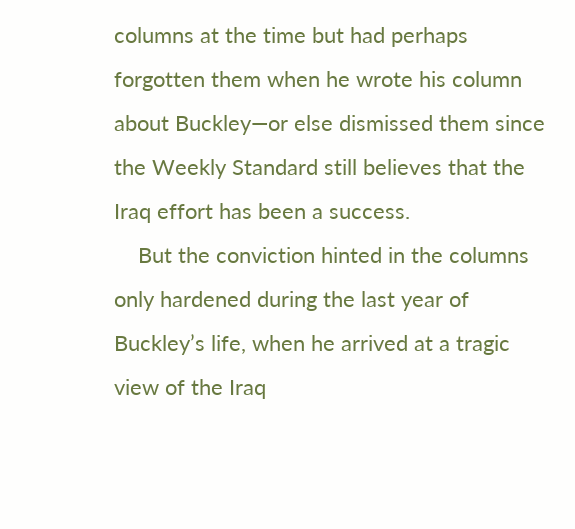columns at the time but had perhaps forgotten them when he wrote his column about Buckley—or else dismissed them since the Weekly Standard still believes that the Iraq effort has been a success.
    But the conviction hinted in the columns only hardened during the last year of Buckley’s life, when he arrived at a tragic view of the Iraq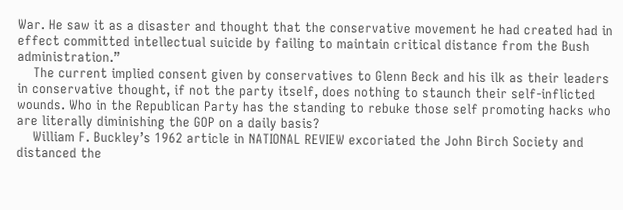War. He saw it as a disaster and thought that the conservative movement he had created had in effect committed intellectual suicide by failing to maintain critical distance from the Bush administration.”
    The current implied consent given by conservatives to Glenn Beck and his ilk as their leaders in conservative thought, if not the party itself, does nothing to staunch their self-inflicted wounds. Who in the Republican Party has the standing to rebuke those self promoting hacks who are literally diminishing the GOP on a daily basis?
    William F. Buckley’s 1962 article in NATIONAL REVIEW excoriated the John Birch Society and distanced the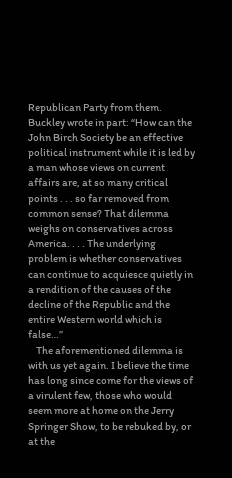Republican Party from them. Buckley wrote in part: “How can the John Birch Society be an effective political instrument while it is led by a man whose views on current affairs are, at so many critical points . . . so far removed from common sense? That dilemma weighs on conservatives across America. . . . The underlying problem is whether conservatives can continue to acquiesce quietly in a rendition of the causes of the decline of the Republic and the entire Western world which is false…”
    The aforementioned dilemma is with us yet again. I believe the time has long since come for the views of a virulent few, those who would seem more at home on the Jerry Springer Show, to be rebuked by, or at the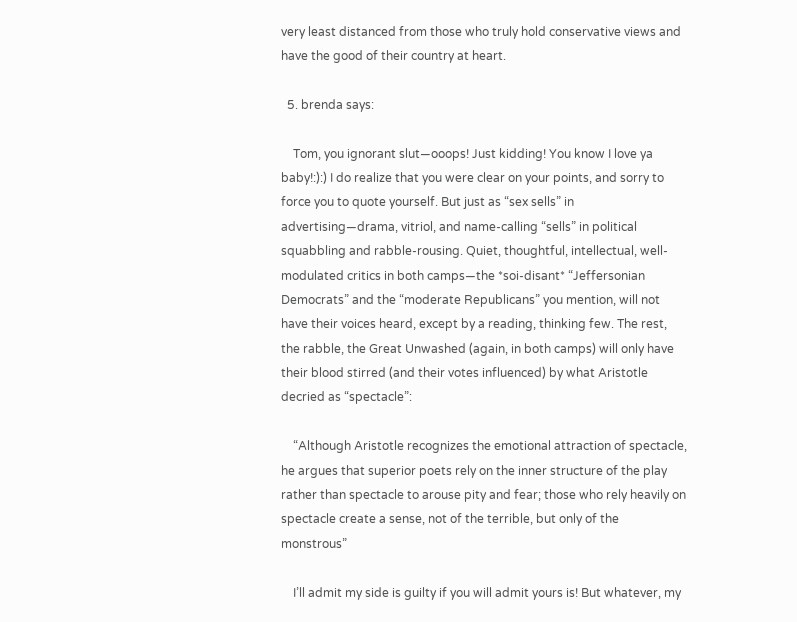very least distanced from those who truly hold conservative views and have the good of their country at heart.

  5. brenda says:

    Tom, you ignorant slut—ooops! Just kidding! You know I love ya baby!:):) I do realize that you were clear on your points, and sorry to force you to quote yourself. But just as “sex sells” in advertising—drama, vitriol, and name-calling “sells” in political squabbling and rabble-rousing. Quiet, thoughtful, intellectual, well-modulated critics in both camps—the *soi-disant* “Jeffersonian Democrats” and the “moderate Republicans” you mention, will not have their voices heard, except by a reading, thinking few. The rest, the rabble, the Great Unwashed (again, in both camps) will only have their blood stirred (and their votes influenced) by what Aristotle decried as “spectacle”:

    “Although Aristotle recognizes the emotional attraction of spectacle, he argues that superior poets rely on the inner structure of the play rather than spectacle to arouse pity and fear; those who rely heavily on spectacle create a sense, not of the terrible, but only of the monstrous”

    I’ll admit my side is guilty if you will admit yours is! But whatever, my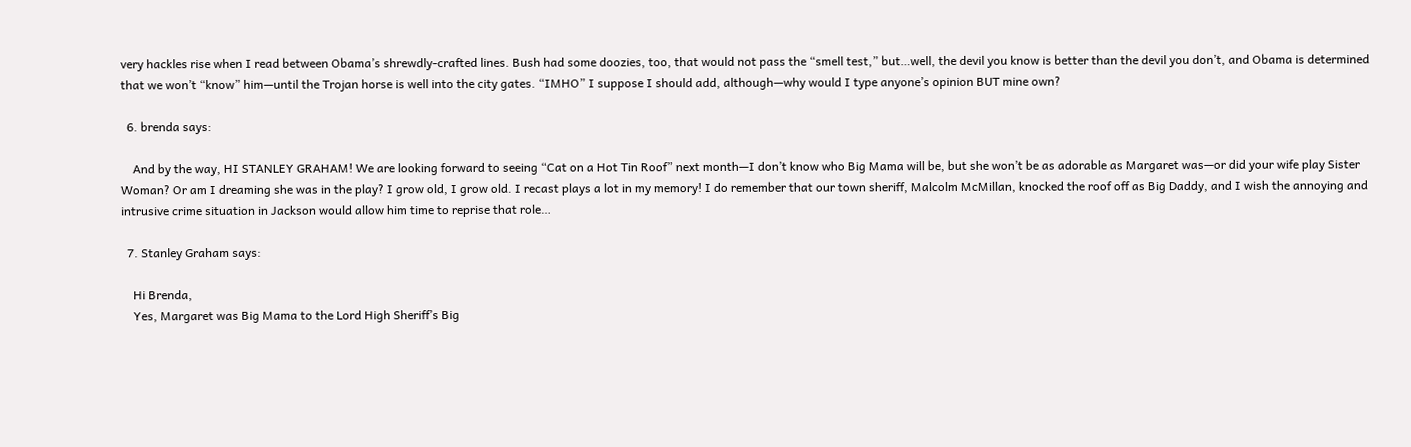very hackles rise when I read between Obama’s shrewdly-crafted lines. Bush had some doozies, too, that would not pass the “smell test,” but…well, the devil you know is better than the devil you don’t, and Obama is determined that we won’t “know” him—until the Trojan horse is well into the city gates. “IMHO” I suppose I should add, although—why would I type anyone’s opinion BUT mine own?

  6. brenda says:

    And by the way, HI STANLEY GRAHAM! We are looking forward to seeing “Cat on a Hot Tin Roof” next month—I don’t know who Big Mama will be, but she won’t be as adorable as Margaret was—or did your wife play Sister Woman? Or am I dreaming she was in the play? I grow old, I grow old. I recast plays a lot in my memory! I do remember that our town sheriff, Malcolm McMillan, knocked the roof off as Big Daddy, and I wish the annoying and intrusive crime situation in Jackson would allow him time to reprise that role…

  7. Stanley Graham says:

    Hi Brenda,
    Yes, Margaret was Big Mama to the Lord High Sheriff’s Big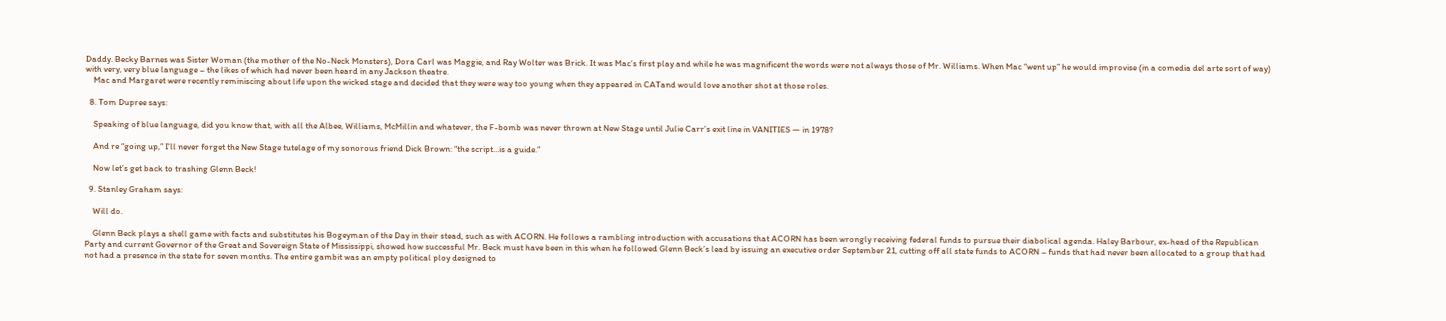Daddy. Becky Barnes was Sister Woman (the mother of the No-Neck Monsters), Dora Carl was Maggie, and Ray Wolter was Brick. It was Mac’s first play and while he was magnificent the words were not always those of Mr. Williams. When Mac “went up” he would improvise (in a comedia del arte sort of way) with very, very blue language – the likes of which had never been heard in any Jackson theatre.
    Mac and Margaret were recently reminiscing about life upon the wicked stage and decided that they were way too young when they appeared in CATand would love another shot at those roles.

  8. Tom Dupree says:

    Speaking of blue language, did you know that, with all the Albee, Williams, McMillin and whatever, the F-bomb was never thrown at New Stage until Julie Carr’s exit line in VANITIES — in 1978?

    And re “going up,” I’ll never forget the New Stage tutelage of my sonorous friend Dick Brown: “the script…is a guide.”

    Now let’s get back to trashing Glenn Beck!

  9. Stanley Graham says:

    Will do.

    Glenn Beck plays a shell game with facts and substitutes his Bogeyman of the Day in their stead, such as with ACORN. He follows a rambling introduction with accusations that ACORN has been wrongly receiving federal funds to pursue their diabolical agenda. Haley Barbour, ex-head of the Republican Party and current Governor of the Great and Sovereign State of Mississippi, showed how successful Mr. Beck must have been in this when he followed Glenn Beck’s lead by issuing an executive order September 21, cutting off all state funds to ACORN – funds that had never been allocated to a group that had not had a presence in the state for seven months. The entire gambit was an empty political ploy designed to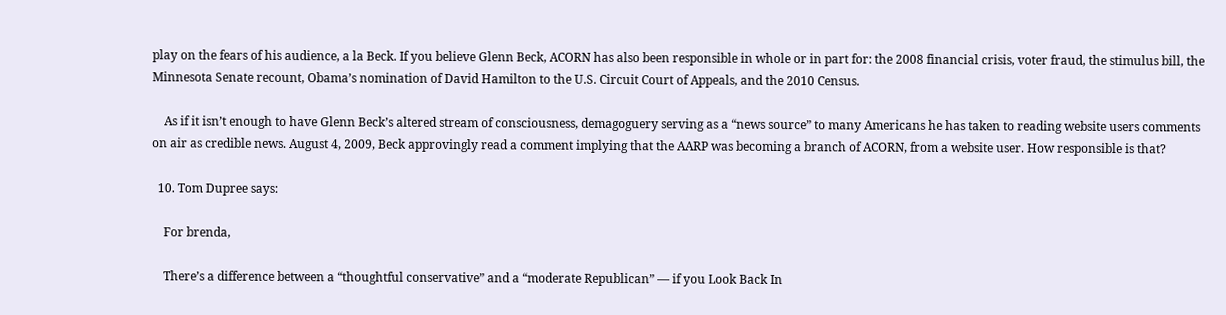play on the fears of his audience, a la Beck. If you believe Glenn Beck, ACORN has also been responsible in whole or in part for: the 2008 financial crisis, voter fraud, the stimulus bill, the Minnesota Senate recount, Obama’s nomination of David Hamilton to the U.S. Circuit Court of Appeals, and the 2010 Census.

    As if it isn’t enough to have Glenn Beck’s altered stream of consciousness, demagoguery serving as a “news source” to many Americans he has taken to reading website users comments on air as credible news. August 4, 2009, Beck approvingly read a comment implying that the AARP was becoming a branch of ACORN, from a website user. How responsible is that?

  10. Tom Dupree says:

    For brenda,

    There’s a difference between a “thoughtful conservative” and a “moderate Republican” — if you Look Back In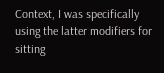Context, I was specifically using the latter modifiers for sitting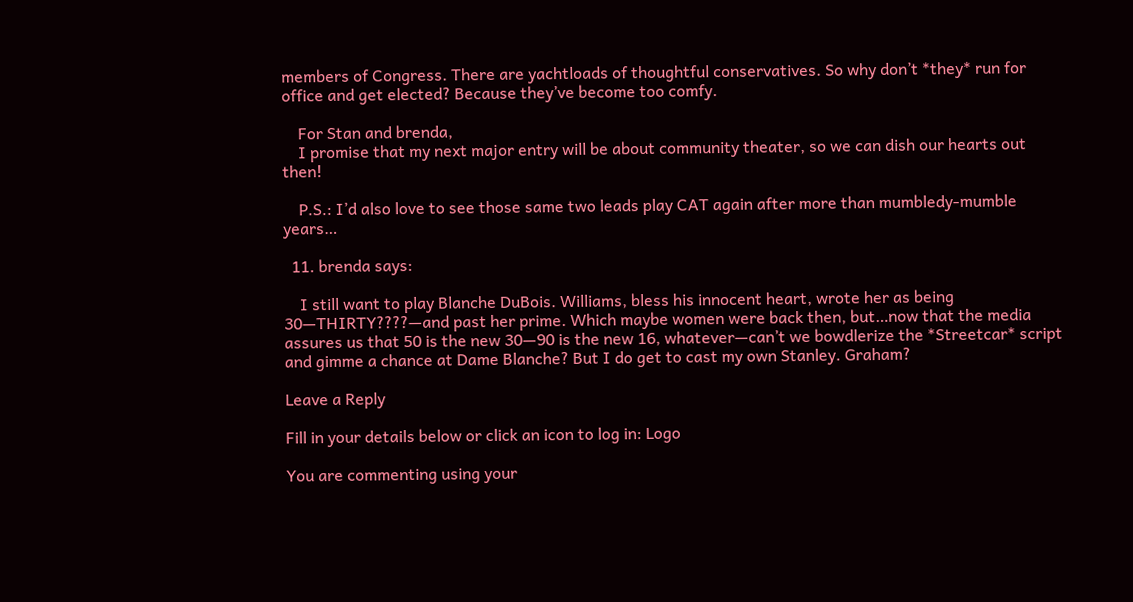members of Congress. There are yachtloads of thoughtful conservatives. So why don’t *they* run for office and get elected? Because they’ve become too comfy.

    For Stan and brenda,
    I promise that my next major entry will be about community theater, so we can dish our hearts out then!

    P.S.: I’d also love to see those same two leads play CAT again after more than mumbledy-mumble years…

  11. brenda says:

    I still want to play Blanche DuBois. Williams, bless his innocent heart, wrote her as being 30—THIRTY????—and past her prime. Which maybe women were back then, but…now that the media assures us that 50 is the new 30—90 is the new 16, whatever—can’t we bowdlerize the *Streetcar* script and gimme a chance at Dame Blanche? But I do get to cast my own Stanley. Graham?

Leave a Reply

Fill in your details below or click an icon to log in: Logo

You are commenting using your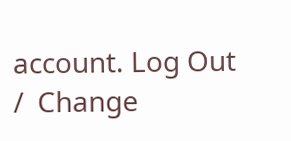account. Log Out /  Change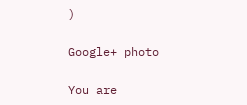)

Google+ photo

You are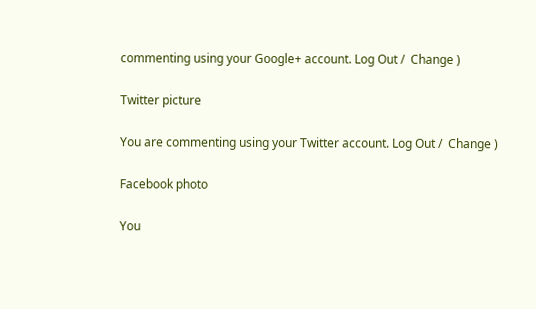commenting using your Google+ account. Log Out /  Change )

Twitter picture

You are commenting using your Twitter account. Log Out /  Change )

Facebook photo

You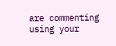are commenting using your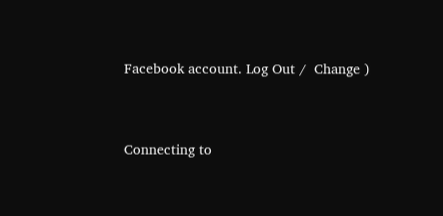Facebook account. Log Out /  Change )


Connecting to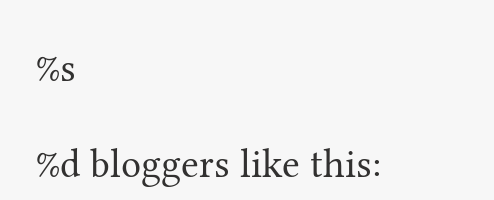%s

%d bloggers like this: